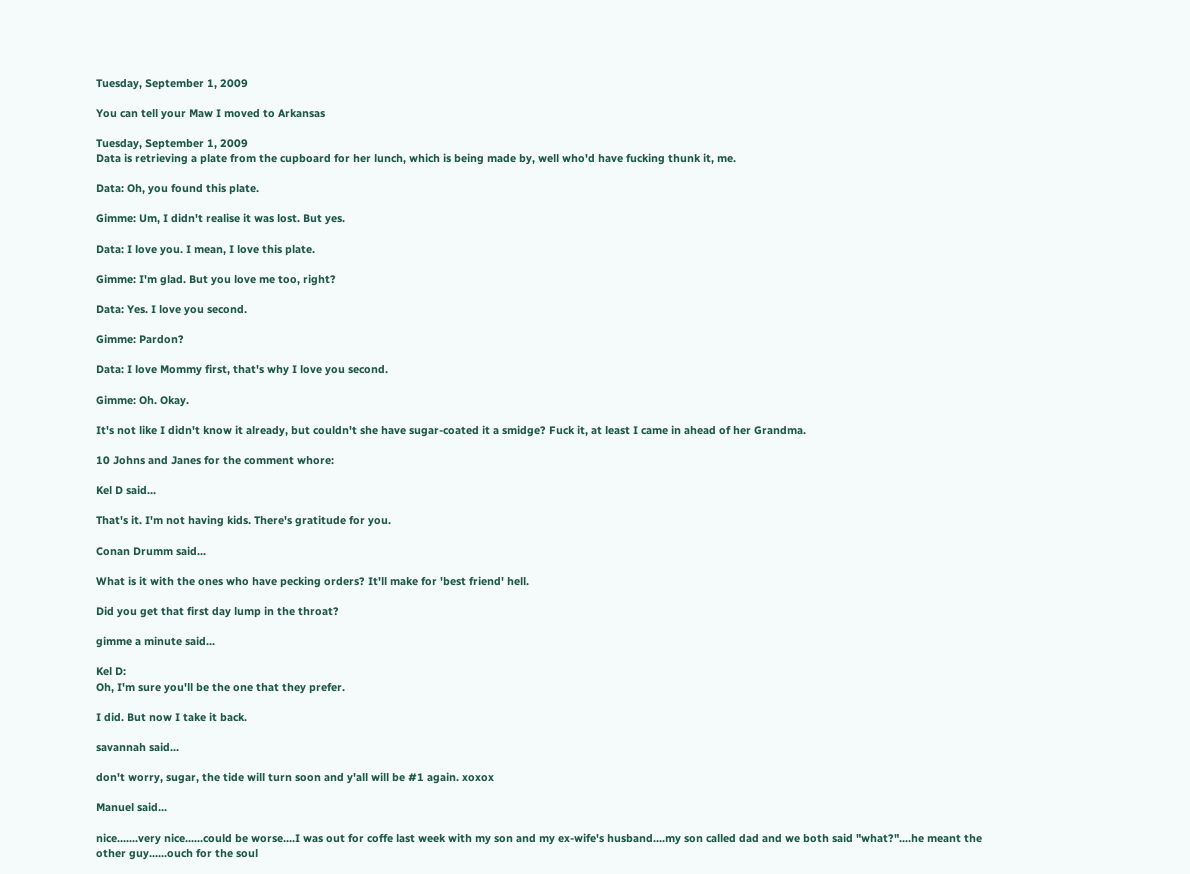Tuesday, September 1, 2009

You can tell your Maw I moved to Arkansas

Tuesday, September 1, 2009
Data is retrieving a plate from the cupboard for her lunch, which is being made by, well who'd have fucking thunk it, me.

Data: Oh, you found this plate.

Gimme: Um, I didn't realise it was lost. But yes.

Data: I love you. I mean, I love this plate.

Gimme: I'm glad. But you love me too, right?

Data: Yes. I love you second.

Gimme: Pardon?

Data: I love Mommy first, that's why I love you second.

Gimme: Oh. Okay.

It's not like I didn't know it already, but couldn't she have sugar-coated it a smidge? Fuck it, at least I came in ahead of her Grandma.

10 Johns and Janes for the comment whore:

Kel D said...

That's it. I'm not having kids. There's gratitude for you.

Conan Drumm said...

What is it with the ones who have pecking orders? It'll make for 'best friend' hell.

Did you get that first day lump in the throat?

gimme a minute said...

Kel D:
Oh, I'm sure you'll be the one that they prefer.

I did. But now I take it back.

savannah said...

don't worry, sugar, the tide will turn soon and y'all will be #1 again. xoxox

Manuel said...

nice.......very nice......could be worse....I was out for coffe last week with my son and my ex-wife's husband....my son called dad and we both said "what?"....he meant the other guy......ouch for the soul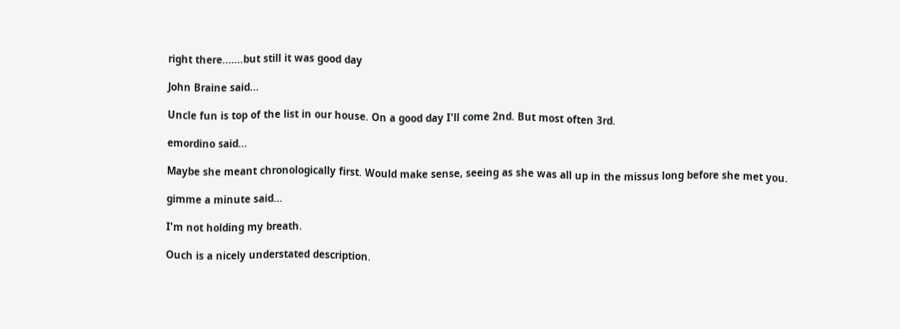right there.......but still it was good day

John Braine said...

Uncle fun is top of the list in our house. On a good day I'll come 2nd. But most often 3rd.

emordino said...

Maybe she meant chronologically first. Would make sense, seeing as she was all up in the missus long before she met you.

gimme a minute said...

I'm not holding my breath.

Ouch is a nicely understated description.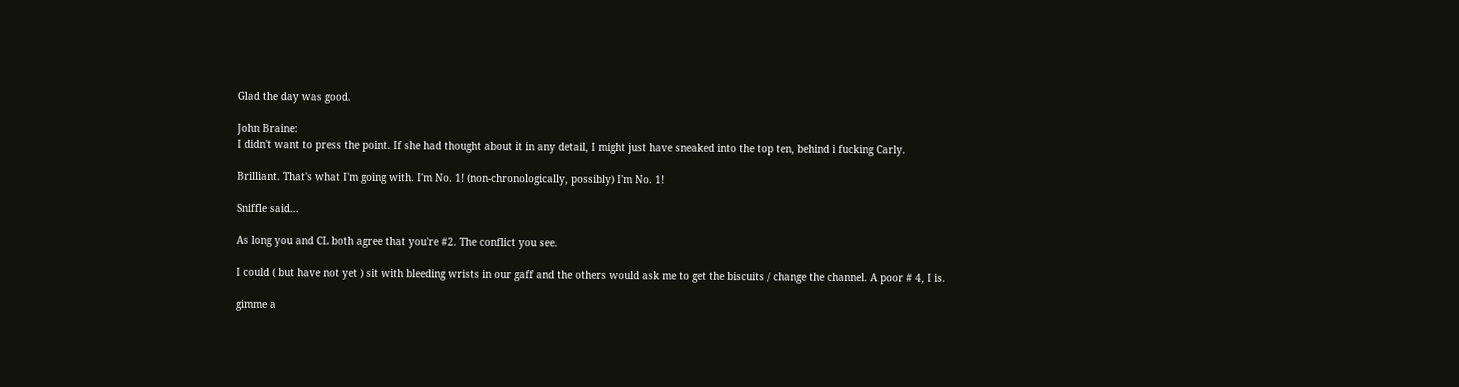Glad the day was good.

John Braine:
I didn't want to press the point. If she had thought about it in any detail, I might just have sneaked into the top ten, behind i fucking Carly.

Brilliant. That's what I'm going with. I'm No. 1! (non-chronologically, possibly) I'm No. 1!

Sniffle said...

As long you and CL both agree that you're #2. The conflict you see.

I could ( but have not yet ) sit with bleeding wrists in our gaff and the others would ask me to get the biscuits / change the channel. A poor # 4, I is.

gimme a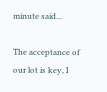minute said...

The acceptance of our lot is key, I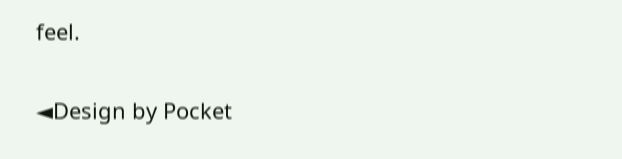feel.

◄Design by Pocket